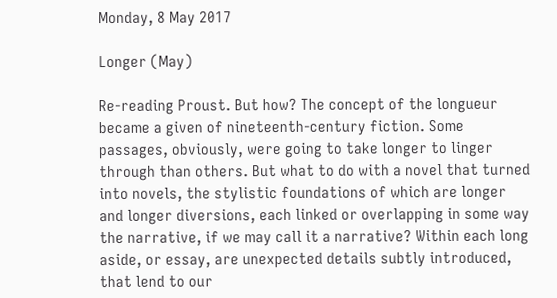Monday, 8 May 2017

Longer (May)

Re-reading Proust. But how? The concept of the longueur became a given of nineteenth-century fiction. Some passages, obviously, were going to take longer to linger through than others. But what to do with a novel that turned into novels, the stylistic foundations of which are longer and longer diversions, each linked or overlapping in some way the narrative, if we may call it a narrative? Within each long aside, or essay, are unexpected details subtly introduced, that lend to our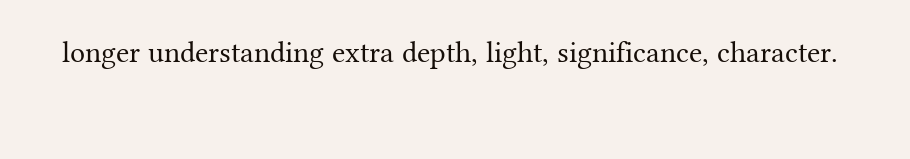longer understanding extra depth, light, significance, character.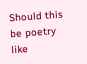Should this be poetry like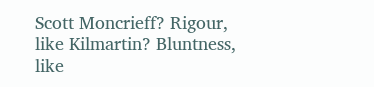Scott Moncrieff? Rigour, like Kilmartin? Bluntness, like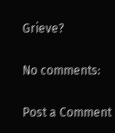Grieve?

No comments:

Post a Comment